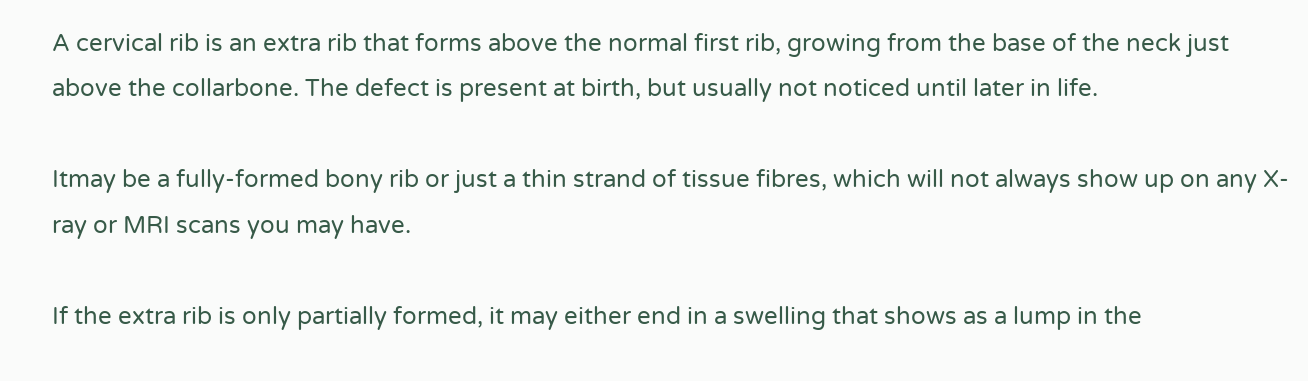A cervical rib is an extra rib that forms above the normal first rib, growing from the base of the neck just above the collarbone. The defect is present at birth, but usually not noticed until later in life.

Itmay be a fully-formed bony rib or just a thin strand of tissue fibres, which will not always show up on any X-ray or MRI scans you may have.

If the extra rib is only partially formed, it may either end in a swelling that shows as a lump in the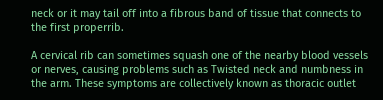neck or it may tail off into a fibrous band of tissue that connects to the first properrib.

A cervical rib can sometimes squash one of the nearby blood vessels or nerves, causing problems such as Twisted neck and numbness in the arm. These symptoms are collectively known as thoracic outlet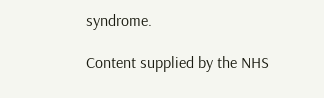syndrome.

Content supplied by the NHS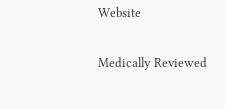Website

Medically Reviewed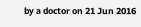by a doctor on 21 Jun 2016